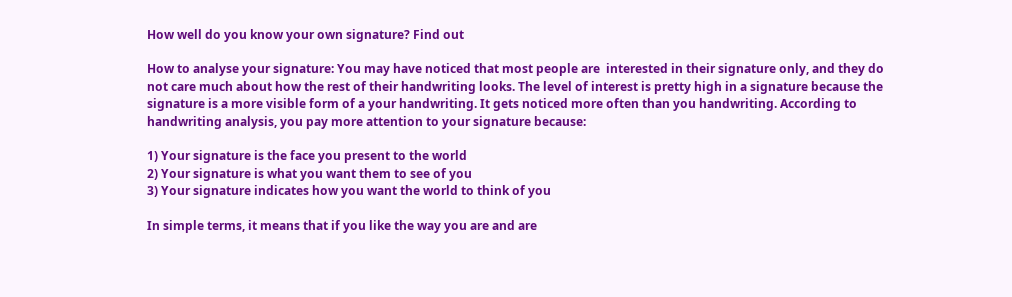How well do you know your own signature? Find out

How to analyse your signature: You may have noticed that most people are  interested in their signature only, and they do not care much about how the rest of their handwriting looks. The level of interest is pretty high in a signature because the signature is a more visible form of a your handwriting. It gets noticed more often than you handwriting. According to handwriting analysis, you pay more attention to your signature because:

1) Your signature is the face you present to the world
2) Your signature is what you want them to see of you
3) Your signature indicates how you want the world to think of you

In simple terms, it means that if you like the way you are and are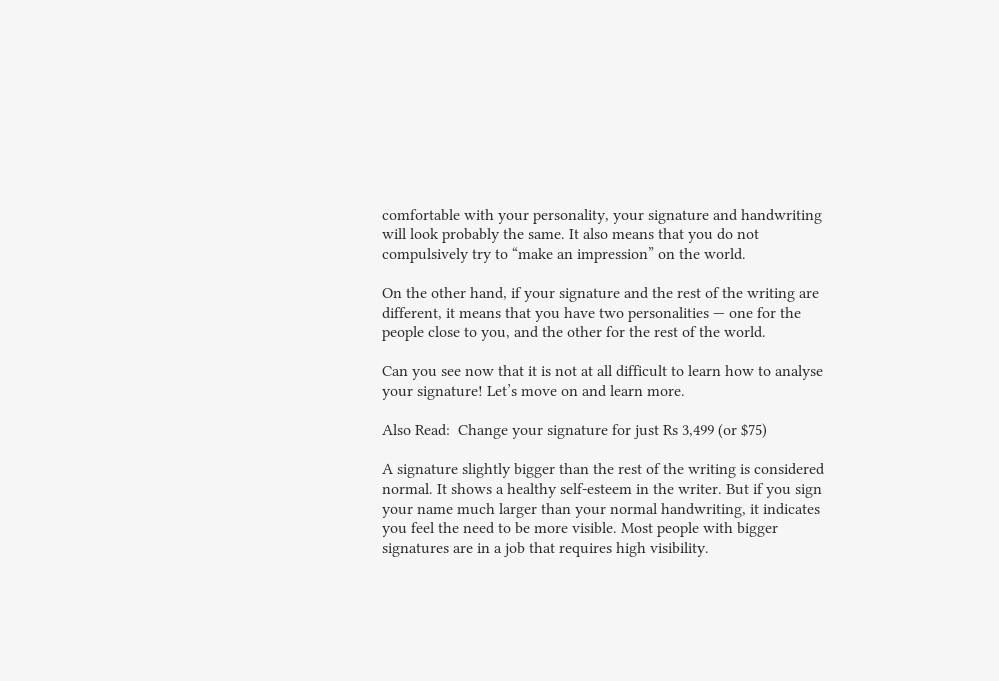comfortable with your personality, your signature and handwriting will look probably the same. It also means that you do not compulsively try to “make an impression” on the world.

On the other hand, if your signature and the rest of the writing are different, it means that you have two personalities — one for the people close to you, and the other for the rest of the world.

Can you see now that it is not at all difficult to learn how to analyse your signature! Let’s move on and learn more.

Also Read:  Change your signature for just Rs 3,499 (or $75)

A signature slightly bigger than the rest of the writing is considered normal. It shows a healthy self-esteem in the writer. But if you sign your name much larger than your normal handwriting, it indicates you feel the need to be more visible. Most people with bigger signatures are in a job that requires high visibility.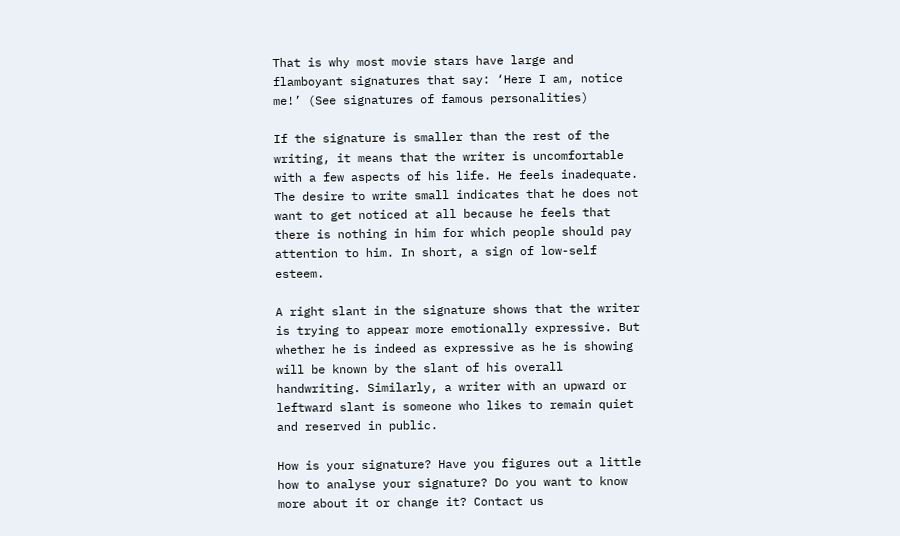That is why most movie stars have large and flamboyant signatures that say: ‘Here I am, notice me!’ (See signatures of famous personalities)

If the signature is smaller than the rest of the writing, it means that the writer is uncomfortable with a few aspects of his life. He feels inadequate. The desire to write small indicates that he does not want to get noticed at all because he feels that there is nothing in him for which people should pay attention to him. In short, a sign of low-self esteem.

A right slant in the signature shows that the writer is trying to appear more emotionally expressive. But whether he is indeed as expressive as he is showing will be known by the slant of his overall handwriting. Similarly, a writer with an upward or leftward slant is someone who likes to remain quiet and reserved in public.

How is your signature? Have you figures out a little how to analyse your signature? Do you want to know more about it or change it? Contact us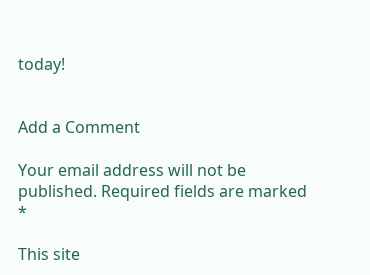today!


Add a Comment

Your email address will not be published. Required fields are marked *

This site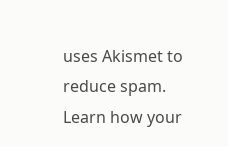uses Akismet to reduce spam. Learn how your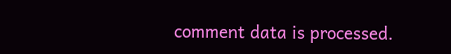comment data is processed.